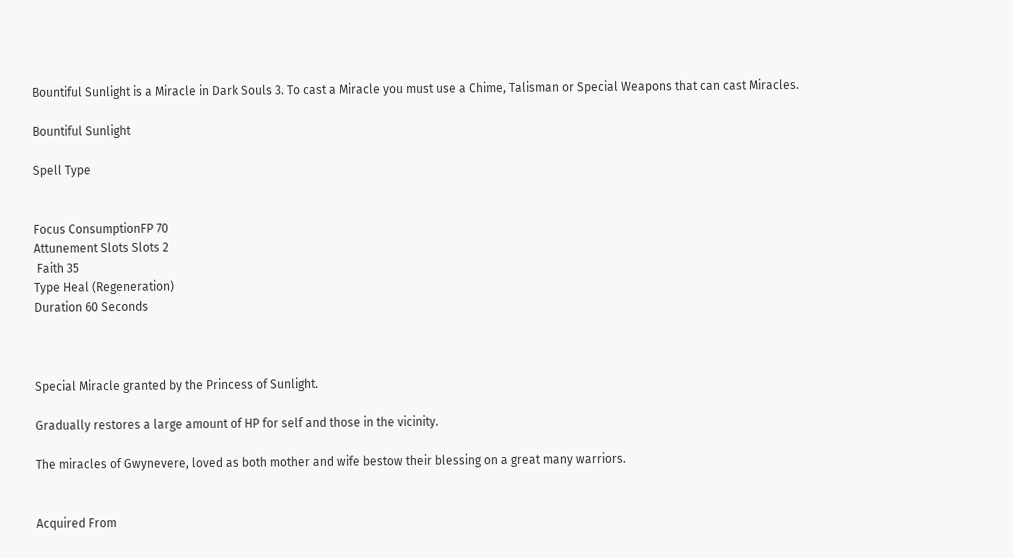Bountiful Sunlight is a Miracle in Dark Souls 3. To cast a Miracle you must use a Chime, Talisman or Special Weapons that can cast Miracles.

Bountiful Sunlight

Spell Type


Focus ConsumptionFP 70
Attunement Slots Slots 2
 Faith 35
Type Heal (Regeneration)
Duration 60 Seconds



Special Miracle granted by the Princess of Sunlight.

Gradually restores a large amount of HP for self and those in the vicinity.

The miracles of Gwynevere, loved as both mother and wife bestow their blessing on a great many warriors.


Acquired From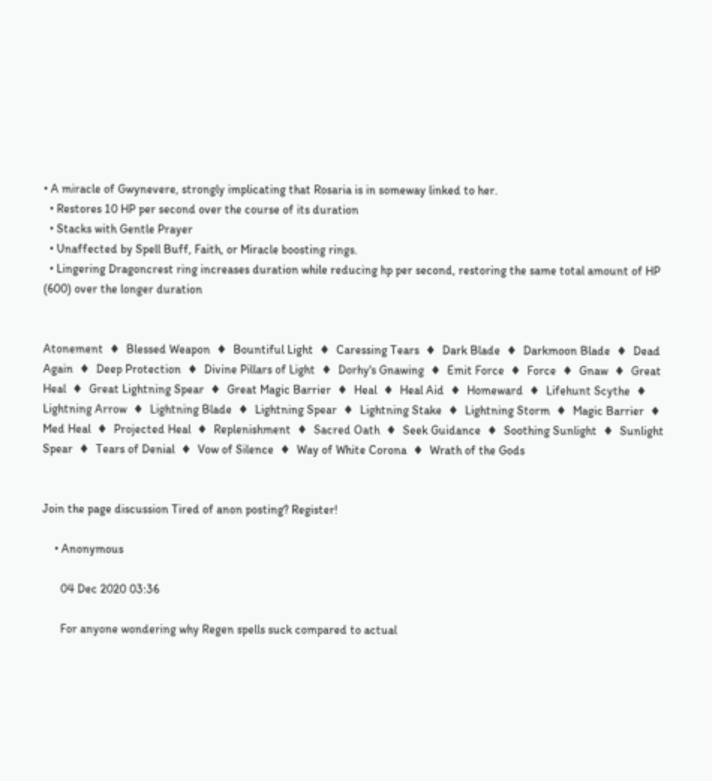• A miracle of Gwynevere, strongly implicating that Rosaria is in someway linked to her.
  • Restores 10 HP per second over the course of its duration
  • Stacks with Gentle Prayer
  • Unaffected by Spell Buff, Faith, or Miracle boosting rings.
  • Lingering Dragoncrest ring increases duration while reducing hp per second, restoring the same total amount of HP (600) over the longer duration


Atonement  ♦  Blessed Weapon  ♦  Bountiful Light  ♦  Caressing Tears  ♦  Dark Blade  ♦  Darkmoon Blade  ♦  Dead Again  ♦  Deep Protection  ♦  Divine Pillars of Light  ♦  Dorhy's Gnawing  ♦  Emit Force  ♦  Force  ♦  Gnaw  ♦  Great Heal  ♦  Great Lightning Spear  ♦  Great Magic Barrier  ♦  Heal  ♦  Heal Aid  ♦  Homeward  ♦  Lifehunt Scythe  ♦  Lightning Arrow  ♦  Lightning Blade  ♦  Lightning Spear  ♦  Lightning Stake  ♦  Lightning Storm  ♦  Magic Barrier  ♦  Med Heal  ♦  Projected Heal  ♦  Replenishment  ♦  Sacred Oath  ♦  Seek Guidance  ♦  Soothing Sunlight  ♦  Sunlight Spear  ♦  Tears of Denial  ♦  Vow of Silence  ♦  Way of White Corona  ♦  Wrath of the Gods


Join the page discussion Tired of anon posting? Register!

    • Anonymous

      04 Dec 2020 03:36

      For anyone wondering why Regen spells suck compared to actual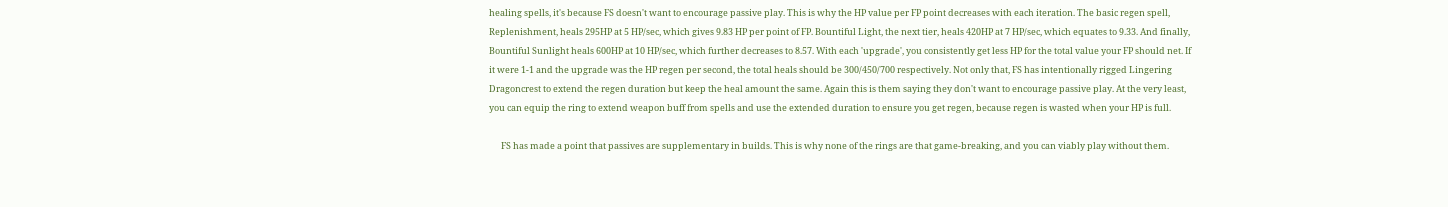healing spells, it's because FS doesn't want to encourage passive play. This is why the HP value per FP point decreases with each iteration. The basic regen spell, Replenishment, heals 295HP at 5 HP/sec, which gives 9.83 HP per point of FP. Bountiful Light, the next tier, heals 420HP at 7 HP/sec, which equates to 9.33. And finally, Bountiful Sunlight heals 600HP at 10 HP/sec, which further decreases to 8.57. With each 'upgrade', you consistently get less HP for the total value your FP should net. If it were 1-1 and the upgrade was the HP regen per second, the total heals should be 300/450/700 respectively. Not only that, FS has intentionally rigged Lingering Dragoncrest to extend the regen duration but keep the heal amount the same. Again this is them saying they don't want to encourage passive play. At the very least, you can equip the ring to extend weapon buff from spells and use the extended duration to ensure you get regen, because regen is wasted when your HP is full.

      FS has made a point that passives are supplementary in builds. This is why none of the rings are that game-breaking, and you can viably play without them.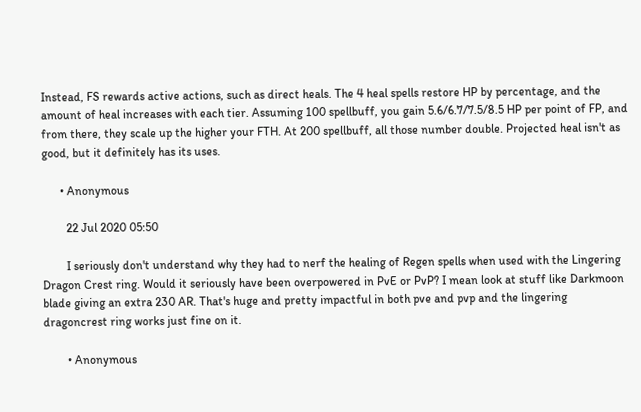Instead, FS rewards active actions, such as direct heals. The 4 heal spells restore HP by percentage, and the amount of heal increases with each tier. Assuming 100 spellbuff, you gain 5.6/6.7/7.5/8.5 HP per point of FP, and from there, they scale up the higher your FTH. At 200 spellbuff, all those number double. Projected heal isn't as good, but it definitely has its uses.

      • Anonymous

        22 Jul 2020 05:50

        I seriously don't understand why they had to nerf the healing of Regen spells when used with the Lingering Dragon Crest ring. Would it seriously have been overpowered in PvE or PvP? I mean look at stuff like Darkmoon blade giving an extra 230 AR. That's huge and pretty impactful in both pve and pvp and the lingering dragoncrest ring works just fine on it.

        • Anonymous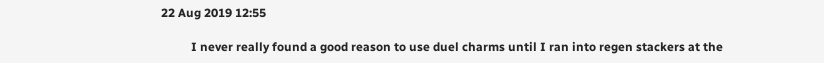22 Aug 2019 12:55

          I never really found a good reason to use duel charms until I ran into regen stackers at the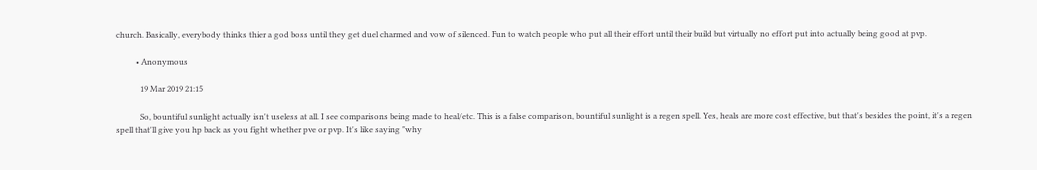church. Basically, everybody thinks thier a god boss until they get duel charmed and vow of silenced. Fun to watch people who put all their effort until their build but virtually no effort put into actually being good at pvp.

          • Anonymous

            19 Mar 2019 21:15

            So, bountiful sunlight actually isn't useless at all. I see comparisons being made to heal/etc. This is a false comparison, bountiful sunlight is a regen spell. Yes, heals are more cost effective, but that's besides the point, it's a regen spell that'll give you hp back as you fight whether pve or pvp. It's like saying "why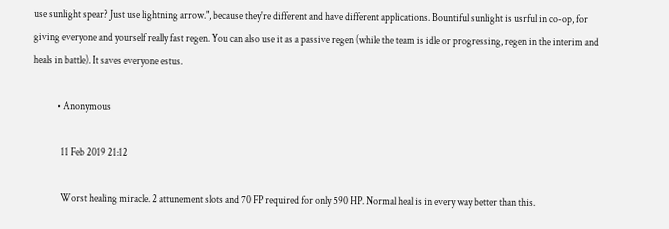use sunlight spear? Just use lightning arrow.", because they're different and have different applications. Bountiful sunlight is usrful in co-op, for giving everyone and yourself really fast regen. You can also use it as a passive regen (while the team is idle or progressing, regen in the interim and heals in battle). It saves everyone estus.

            • Anonymous

              11 Feb 2019 21:12

              Worst healing miracle. 2 attunement slots and 70 FP required for only 590 HP. Normal heal is in every way better than this.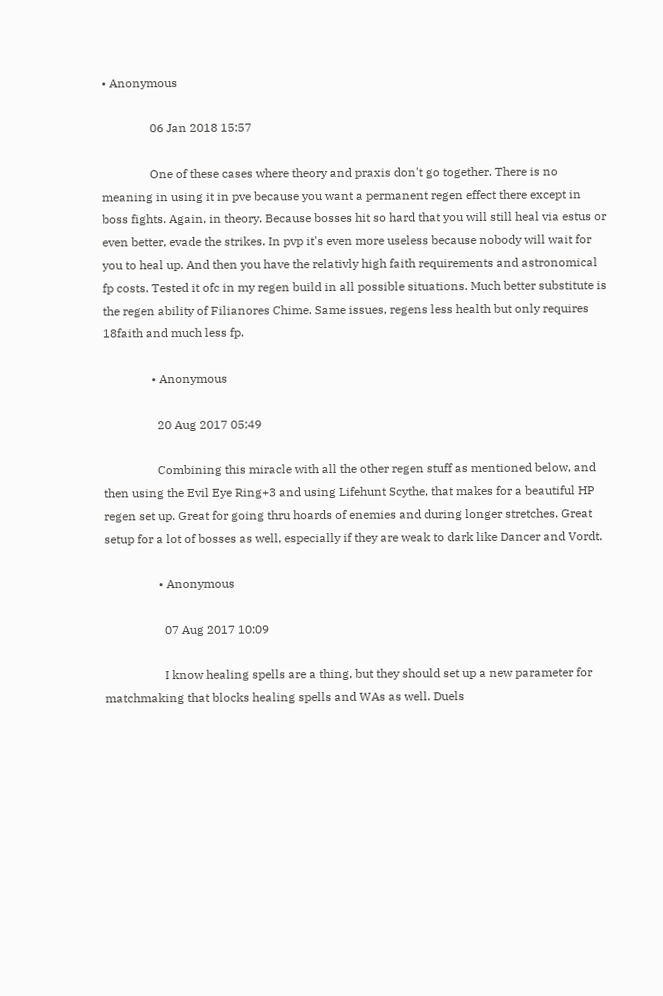• Anonymous

                06 Jan 2018 15:57

                One of these cases where theory and praxis don't go together. There is no meaning in using it in pve because you want a permanent regen effect there except in boss fights. Again, in theory. Because bosses hit so hard that you will still heal via estus or even better, evade the strikes. In pvp it's even more useless because nobody will wait for you to heal up. And then you have the relativly high faith requirements and astronomical fp costs. Tested it ofc in my regen build in all possible situations. Much better substitute is the regen ability of Filianores Chime. Same issues, regens less health but only requires 18faith and much less fp.

                • Anonymous

                  20 Aug 2017 05:49

                  Combining this miracle with all the other regen stuff as mentioned below, and then using the Evil Eye Ring+3 and using Lifehunt Scythe, that makes for a beautiful HP regen set up. Great for going thru hoards of enemies and during longer stretches. Great setup for a lot of bosses as well, especially if they are weak to dark like Dancer and Vordt.

                  • Anonymous

                    07 Aug 2017 10:09

                    I know healing spells are a thing, but they should set up a new parameter for matchmaking that blocks healing spells and WAs as well. Duels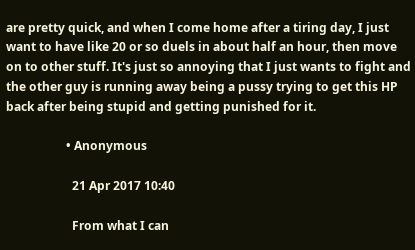are pretty quick, and when I come home after a tiring day, I just want to have like 20 or so duels in about half an hour, then move on to other stuff. It's just so annoying that I just wants to fight and the other guy is running away being a pussy trying to get this HP back after being stupid and getting punished for it.

                    • Anonymous

                      21 Apr 2017 10:40

                      From what I can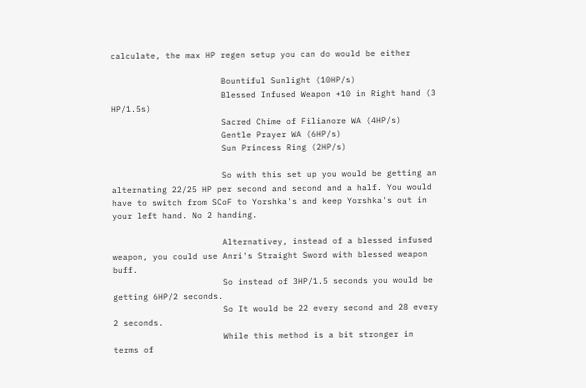calculate, the max HP regen setup you can do would be either

                      Bountiful Sunlight (10HP/s)
                      Blessed Infused Weapon +10 in Right hand (3 HP/1.5s)
                      Sacred Chime of Filianore WA (4HP/s)
                      Gentle Prayer WA (6HP/s)
                      Sun Princess Ring (2HP/s)

                      So with this set up you would be getting an alternating 22/25 HP per second and second and a half. You would have to switch from SCoF to Yorshka's and keep Yorshka's out in your left hand. No 2 handing.

                      Alternativey, instead of a blessed infused weapon, you could use Anri's Straight Sword with blessed weapon buff.
                      So instead of 3HP/1.5 seconds you would be getting 6HP/2 seconds.
                      So It would be 22 every second and 28 every 2 seconds.
                      While this method is a bit stronger in terms of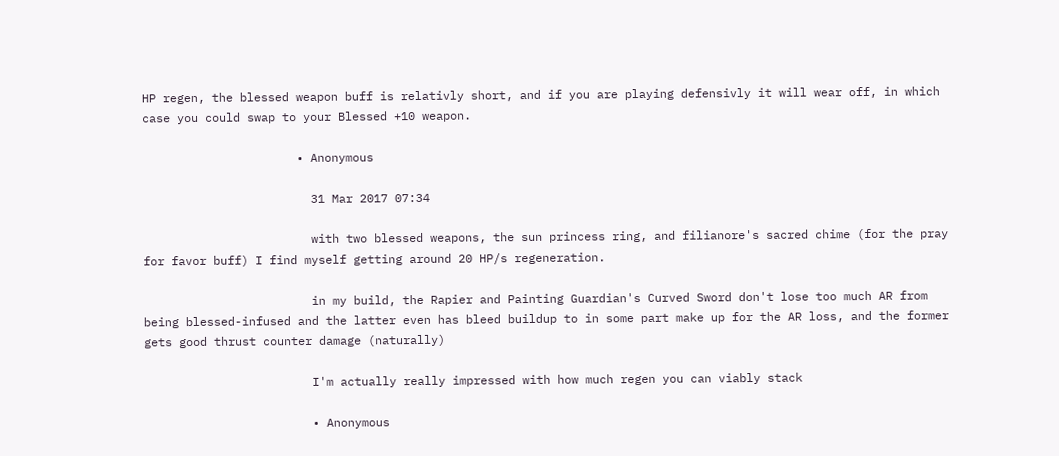HP regen, the blessed weapon buff is relativly short, and if you are playing defensivly it will wear off, in which case you could swap to your Blessed +10 weapon.

                      • Anonymous

                        31 Mar 2017 07:34

                        with two blessed weapons, the sun princess ring, and filianore's sacred chime (for the pray for favor buff) I find myself getting around 20 HP/s regeneration.

                        in my build, the Rapier and Painting Guardian's Curved Sword don't lose too much AR from being blessed-infused and the latter even has bleed buildup to in some part make up for the AR loss, and the former gets good thrust counter damage (naturally)

                        I'm actually really impressed with how much regen you can viably stack

                        • Anonymous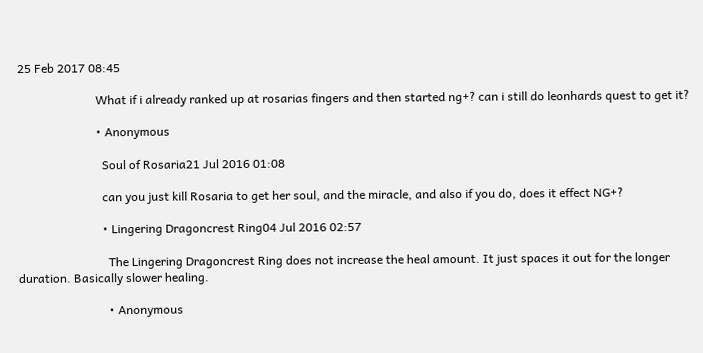25 Feb 2017 08:45

                          What if i already ranked up at rosarias fingers and then started ng+? can i still do leonhards quest to get it?

                          • Anonymous

                            Soul of Rosaria21 Jul 2016 01:08

                            can you just kill Rosaria to get her soul, and the miracle, and also if you do, does it effect NG+?

                            • Lingering Dragoncrest Ring04 Jul 2016 02:57

                              The Lingering Dragoncrest Ring does not increase the heal amount. It just spaces it out for the longer duration. Basically slower healing.

                              • Anonymous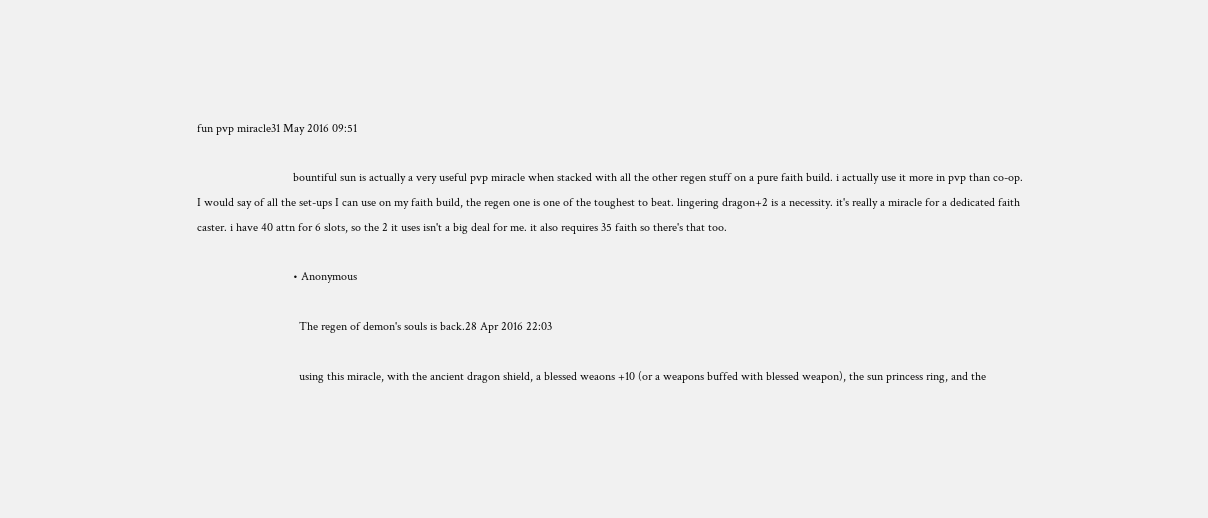fun pvp miracle31 May 2016 09:51

                                bountiful sun is actually a very useful pvp miracle when stacked with all the other regen stuff on a pure faith build. i actually use it more in pvp than co-op. I would say of all the set-ups I can use on my faith build, the regen one is one of the toughest to beat. lingering dragon+2 is a necessity. it's really a miracle for a dedicated faith caster. i have 40 attn for 6 slots, so the 2 it uses isn't a big deal for me. it also requires 35 faith so there's that too.

                                • Anonymous

                                  The regen of demon's souls is back.28 Apr 2016 22:03

                                  using this miracle, with the ancient dragon shield, a blessed weaons +10 (or a weapons buffed with blessed weapon), the sun princess ring, and the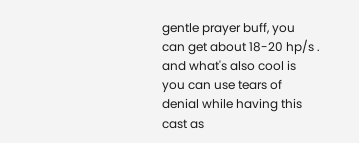gentle prayer buff, you can get about 18-20 hp/s . and what's also cool is you can use tears of denial while having this cast as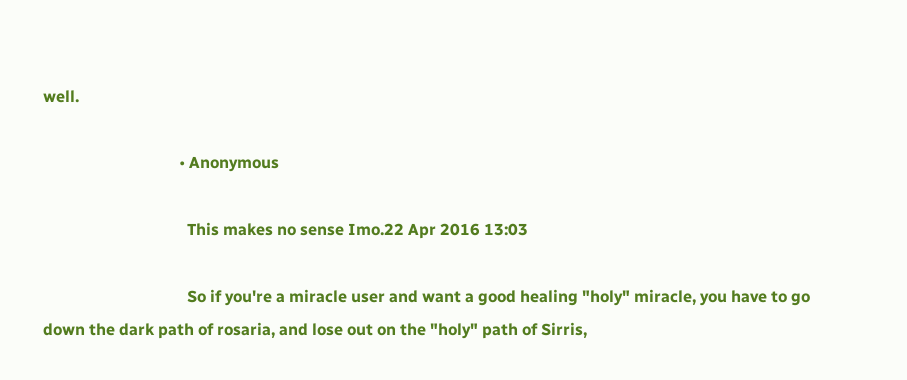well.

                                  • Anonymous

                                    This makes no sense Imo.22 Apr 2016 13:03

                                    So if you're a miracle user and want a good healing "holy" miracle, you have to go down the dark path of rosaria, and lose out on the "holy" path of Sirris,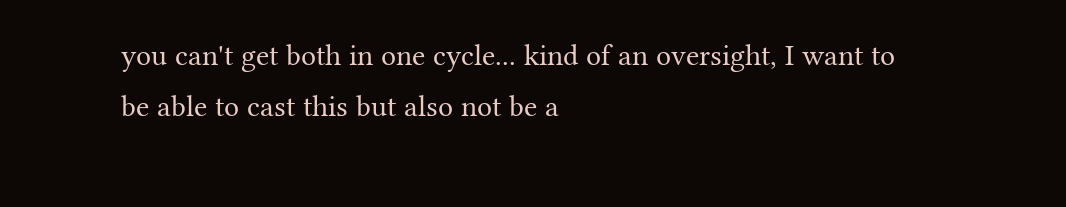you can't get both in one cycle... kind of an oversight, I want to be able to cast this but also not be a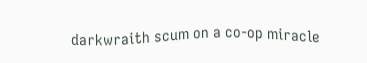darkwraith scum on a co-op miracle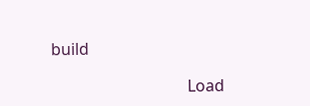build

                                  Load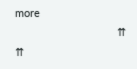more
                                  ⇈ ⇈